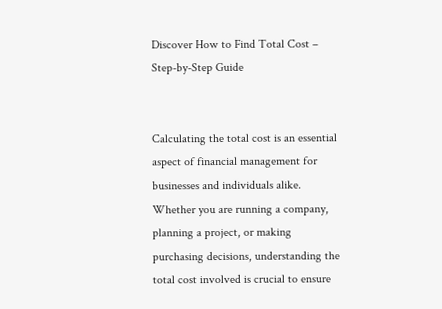Discover How to Find Total Cost – Step-by-Step Guide


Calculating the total cost is an essential aspect of financial management for businesses and individuals alike. Whether you are running a company, planning a project, or making purchasing decisions, understanding the total cost involved is crucial to ensure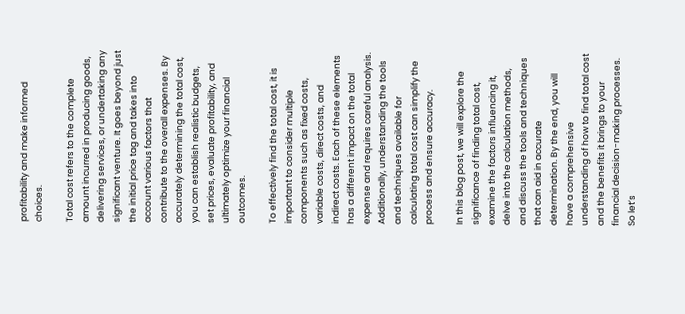profitability and make informed choices.

Total cost refers to the complete amount incurred in producing goods, delivering services, or undertaking any significant venture. It goes beyond just the initial price tag and takes into account various factors that contribute to the overall expenses. By accurately determining the total cost, you can establish realistic budgets, set prices, evaluate profitability, and ultimately optimize your financial outcomes.

To effectively find the total cost, it is important to consider multiple components such as fixed costs, variable costs, direct costs, and indirect costs. Each of these elements has a different impact on the total expense and requires careful analysis. Additionally, understanding the tools and techniques available for calculating total cost can simplify the process and ensure accuracy.

In this blog post, we will explore the significance of finding total cost, examine the factors influencing it, delve into the calculation methods, and discuss the tools and techniques that can aid in accurate determination. By the end, you will have a comprehensive understanding of how to find total cost and the benefits it brings to your financial decision-making processes. So let’s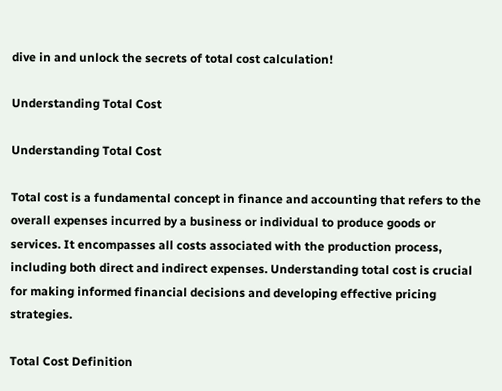dive in and unlock the secrets of total cost calculation!

Understanding Total Cost

Understanding Total Cost

Total cost is a fundamental concept in finance and accounting that refers to the overall expenses incurred by a business or individual to produce goods or services. It encompasses all costs associated with the production process, including both direct and indirect expenses. Understanding total cost is crucial for making informed financial decisions and developing effective pricing strategies.

Total Cost Definition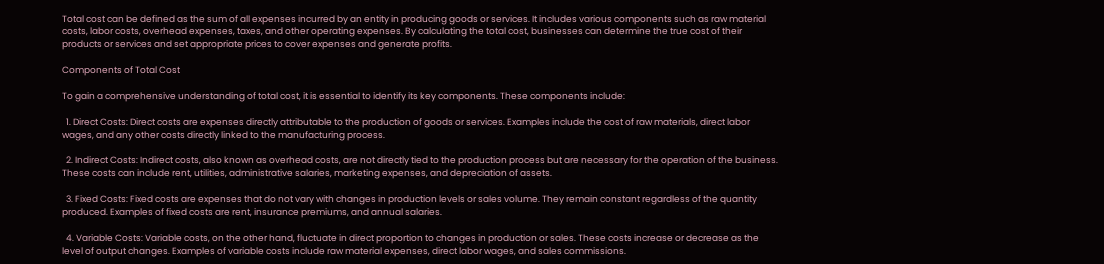Total cost can be defined as the sum of all expenses incurred by an entity in producing goods or services. It includes various components such as raw material costs, labor costs, overhead expenses, taxes, and other operating expenses. By calculating the total cost, businesses can determine the true cost of their products or services and set appropriate prices to cover expenses and generate profits.

Components of Total Cost

To gain a comprehensive understanding of total cost, it is essential to identify its key components. These components include:

  1. Direct Costs: Direct costs are expenses directly attributable to the production of goods or services. Examples include the cost of raw materials, direct labor wages, and any other costs directly linked to the manufacturing process.

  2. Indirect Costs: Indirect costs, also known as overhead costs, are not directly tied to the production process but are necessary for the operation of the business. These costs can include rent, utilities, administrative salaries, marketing expenses, and depreciation of assets.

  3. Fixed Costs: Fixed costs are expenses that do not vary with changes in production levels or sales volume. They remain constant regardless of the quantity produced. Examples of fixed costs are rent, insurance premiums, and annual salaries.

  4. Variable Costs: Variable costs, on the other hand, fluctuate in direct proportion to changes in production or sales. These costs increase or decrease as the level of output changes. Examples of variable costs include raw material expenses, direct labor wages, and sales commissions.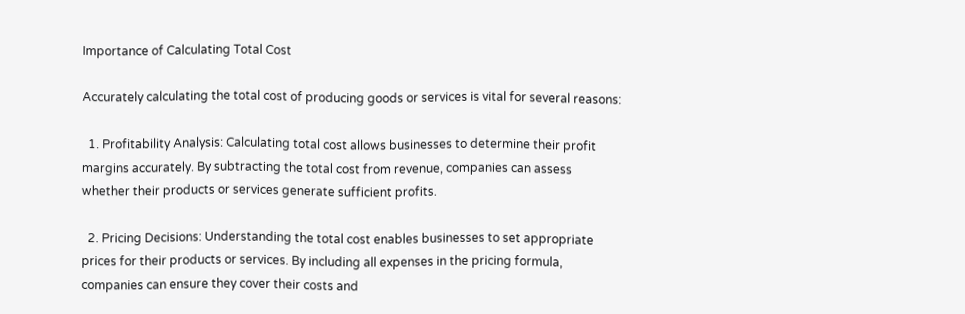Importance of Calculating Total Cost

Accurately calculating the total cost of producing goods or services is vital for several reasons:

  1. Profitability Analysis: Calculating total cost allows businesses to determine their profit margins accurately. By subtracting the total cost from revenue, companies can assess whether their products or services generate sufficient profits.

  2. Pricing Decisions: Understanding the total cost enables businesses to set appropriate prices for their products or services. By including all expenses in the pricing formula, companies can ensure they cover their costs and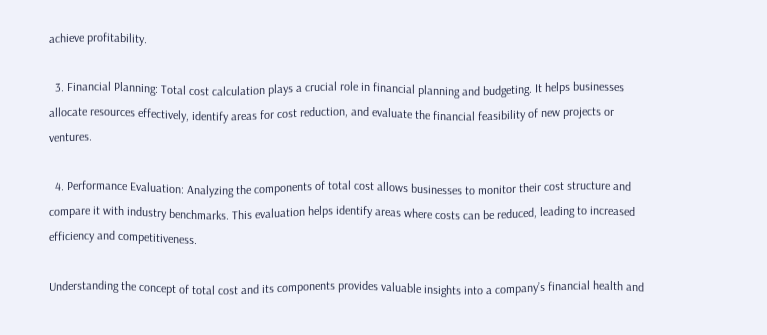achieve profitability.

  3. Financial Planning: Total cost calculation plays a crucial role in financial planning and budgeting. It helps businesses allocate resources effectively, identify areas for cost reduction, and evaluate the financial feasibility of new projects or ventures.

  4. Performance Evaluation: Analyzing the components of total cost allows businesses to monitor their cost structure and compare it with industry benchmarks. This evaluation helps identify areas where costs can be reduced, leading to increased efficiency and competitiveness.

Understanding the concept of total cost and its components provides valuable insights into a company’s financial health and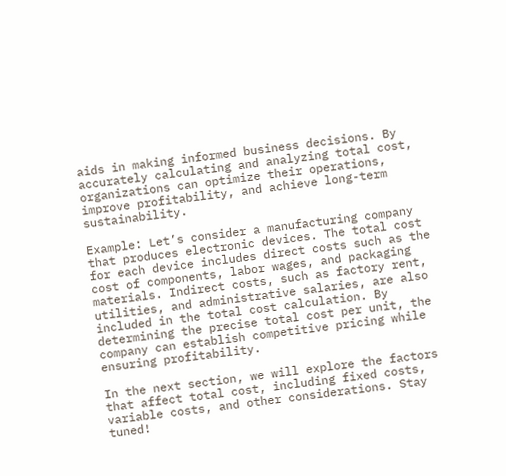aids in making informed business decisions. By accurately calculating and analyzing total cost, organizations can optimize their operations, improve profitability, and achieve long-term sustainability.

Example: Let’s consider a manufacturing company that produces electronic devices. The total cost for each device includes direct costs such as the cost of components, labor wages, and packaging materials. Indirect costs, such as factory rent, utilities, and administrative salaries, are also included in the total cost calculation. By determining the precise total cost per unit, the company can establish competitive pricing while ensuring profitability.

In the next section, we will explore the factors that affect total cost, including fixed costs, variable costs, and other considerations. Stay tuned!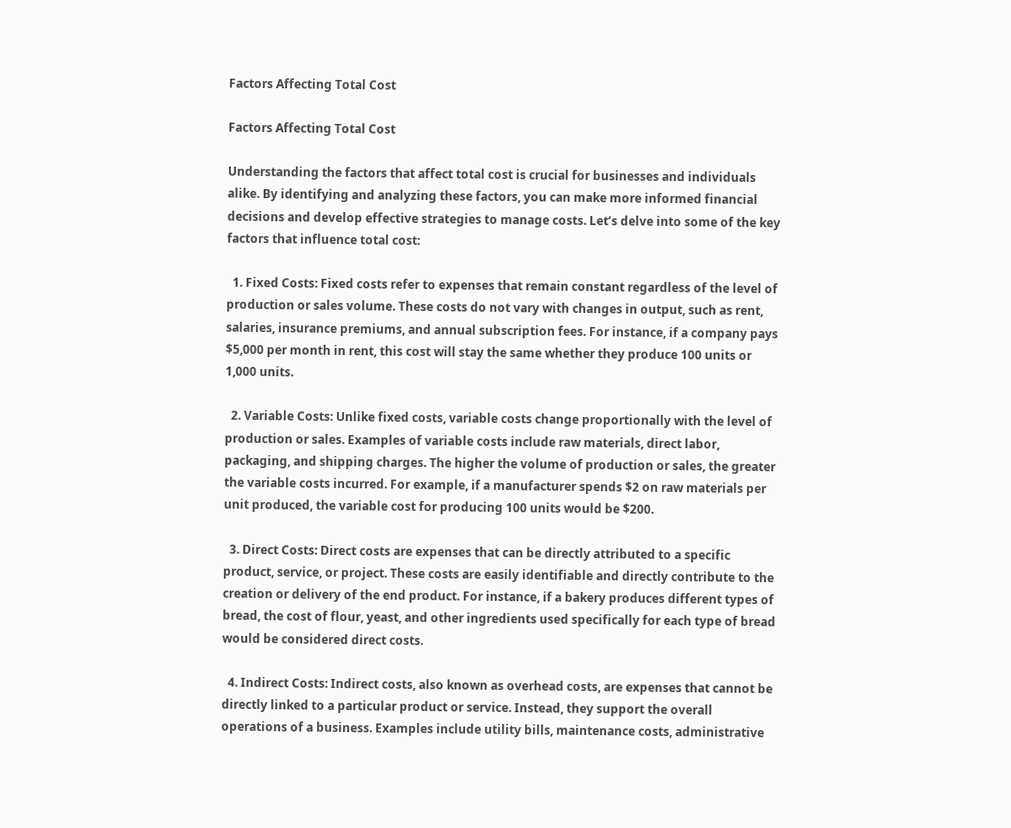Factors Affecting Total Cost

Factors Affecting Total Cost

Understanding the factors that affect total cost is crucial for businesses and individuals alike. By identifying and analyzing these factors, you can make more informed financial decisions and develop effective strategies to manage costs. Let’s delve into some of the key factors that influence total cost:

  1. Fixed Costs: Fixed costs refer to expenses that remain constant regardless of the level of production or sales volume. These costs do not vary with changes in output, such as rent, salaries, insurance premiums, and annual subscription fees. For instance, if a company pays $5,000 per month in rent, this cost will stay the same whether they produce 100 units or 1,000 units.

  2. Variable Costs: Unlike fixed costs, variable costs change proportionally with the level of production or sales. Examples of variable costs include raw materials, direct labor, packaging, and shipping charges. The higher the volume of production or sales, the greater the variable costs incurred. For example, if a manufacturer spends $2 on raw materials per unit produced, the variable cost for producing 100 units would be $200.

  3. Direct Costs: Direct costs are expenses that can be directly attributed to a specific product, service, or project. These costs are easily identifiable and directly contribute to the creation or delivery of the end product. For instance, if a bakery produces different types of bread, the cost of flour, yeast, and other ingredients used specifically for each type of bread would be considered direct costs.

  4. Indirect Costs: Indirect costs, also known as overhead costs, are expenses that cannot be directly linked to a particular product or service. Instead, they support the overall operations of a business. Examples include utility bills, maintenance costs, administrative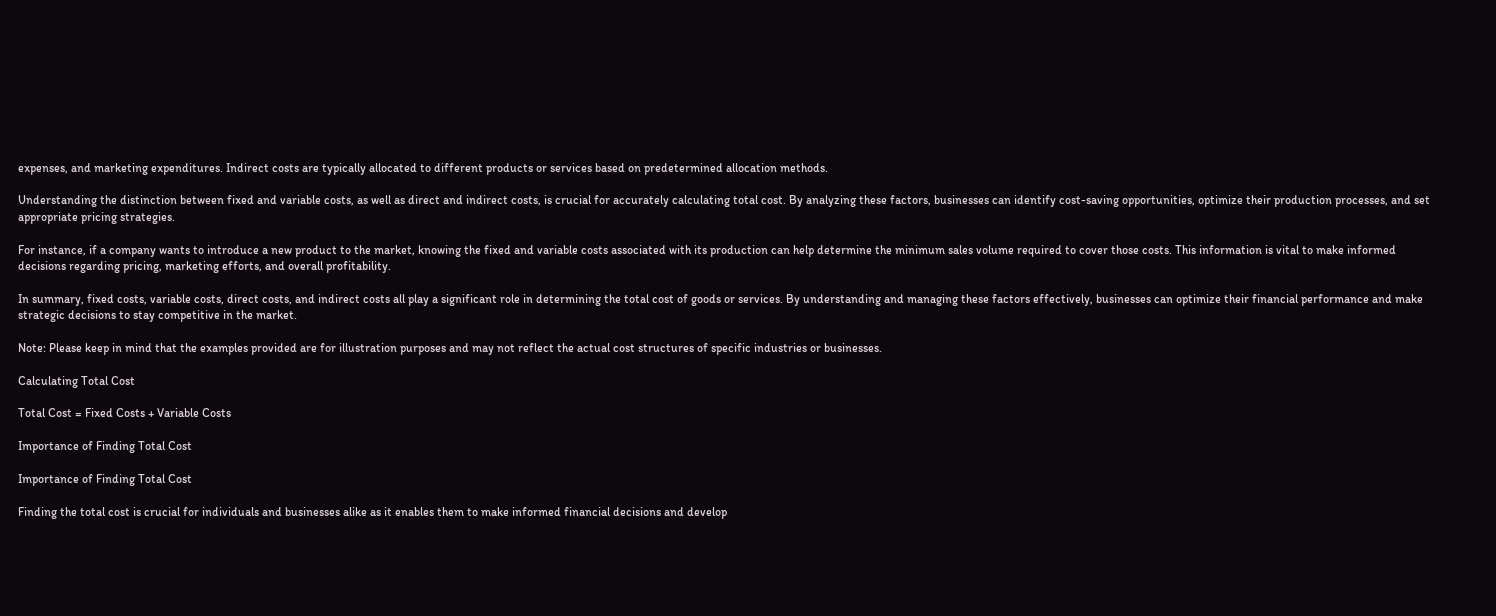expenses, and marketing expenditures. Indirect costs are typically allocated to different products or services based on predetermined allocation methods.

Understanding the distinction between fixed and variable costs, as well as direct and indirect costs, is crucial for accurately calculating total cost. By analyzing these factors, businesses can identify cost-saving opportunities, optimize their production processes, and set appropriate pricing strategies.

For instance, if a company wants to introduce a new product to the market, knowing the fixed and variable costs associated with its production can help determine the minimum sales volume required to cover those costs. This information is vital to make informed decisions regarding pricing, marketing efforts, and overall profitability.

In summary, fixed costs, variable costs, direct costs, and indirect costs all play a significant role in determining the total cost of goods or services. By understanding and managing these factors effectively, businesses can optimize their financial performance and make strategic decisions to stay competitive in the market.

Note: Please keep in mind that the examples provided are for illustration purposes and may not reflect the actual cost structures of specific industries or businesses.

Calculating Total Cost

Total Cost = Fixed Costs + Variable Costs

Importance of Finding Total Cost

Importance of Finding Total Cost

Finding the total cost is crucial for individuals and businesses alike as it enables them to make informed financial decisions and develop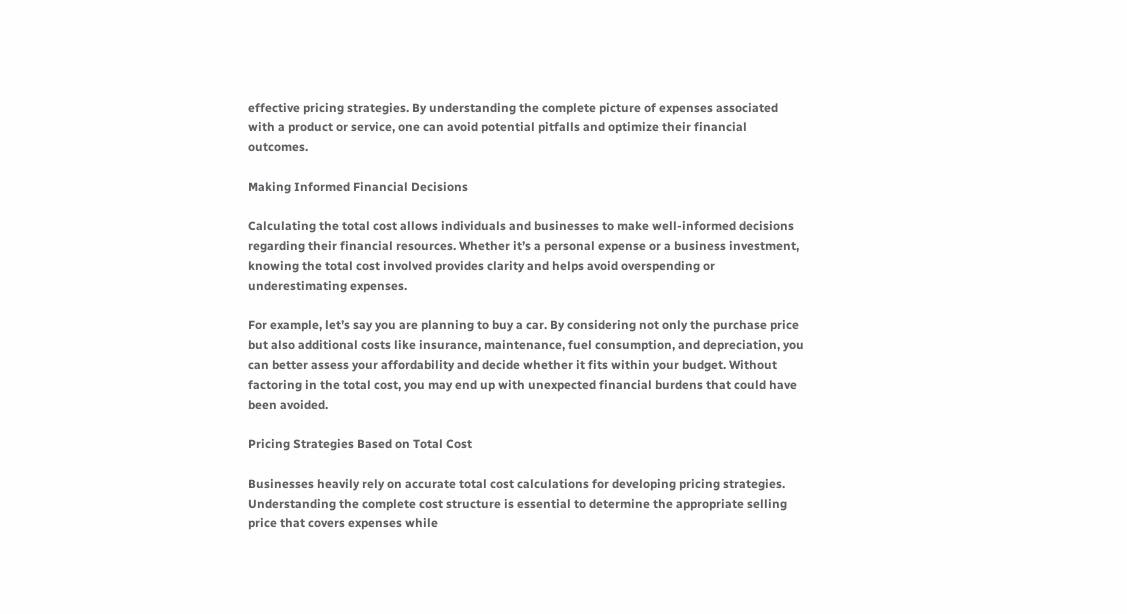effective pricing strategies. By understanding the complete picture of expenses associated with a product or service, one can avoid potential pitfalls and optimize their financial outcomes.

Making Informed Financial Decisions

Calculating the total cost allows individuals and businesses to make well-informed decisions regarding their financial resources. Whether it’s a personal expense or a business investment, knowing the total cost involved provides clarity and helps avoid overspending or underestimating expenses.

For example, let’s say you are planning to buy a car. By considering not only the purchase price but also additional costs like insurance, maintenance, fuel consumption, and depreciation, you can better assess your affordability and decide whether it fits within your budget. Without factoring in the total cost, you may end up with unexpected financial burdens that could have been avoided.

Pricing Strategies Based on Total Cost

Businesses heavily rely on accurate total cost calculations for developing pricing strategies. Understanding the complete cost structure is essential to determine the appropriate selling price that covers expenses while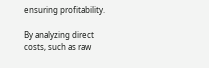ensuring profitability.

By analyzing direct costs, such as raw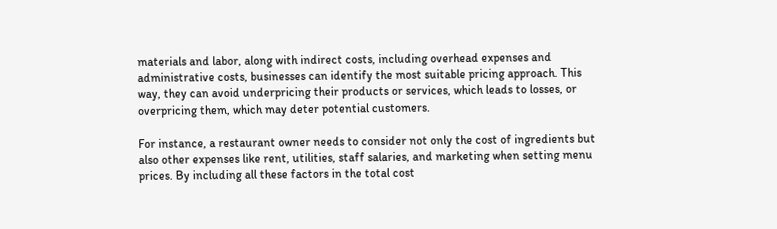materials and labor, along with indirect costs, including overhead expenses and administrative costs, businesses can identify the most suitable pricing approach. This way, they can avoid underpricing their products or services, which leads to losses, or overpricing them, which may deter potential customers.

For instance, a restaurant owner needs to consider not only the cost of ingredients but also other expenses like rent, utilities, staff salaries, and marketing when setting menu prices. By including all these factors in the total cost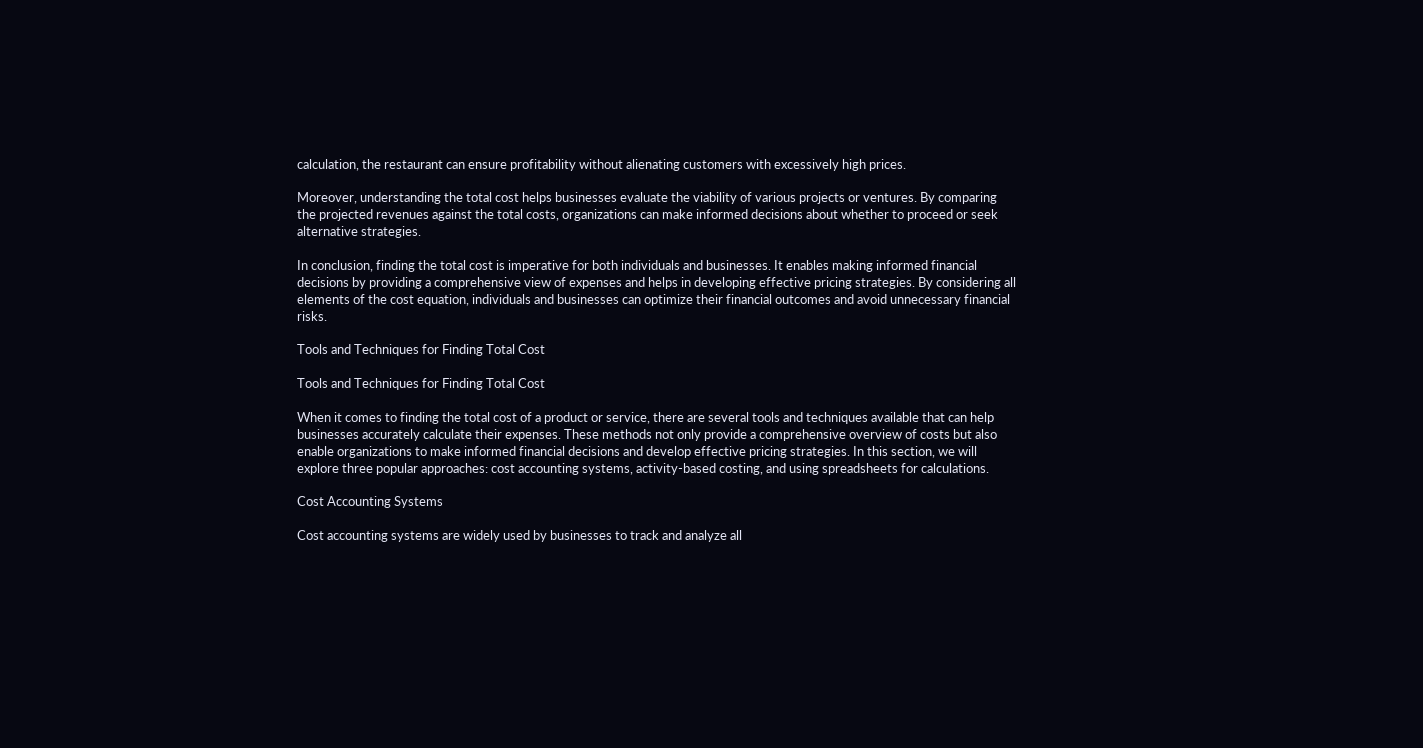calculation, the restaurant can ensure profitability without alienating customers with excessively high prices.

Moreover, understanding the total cost helps businesses evaluate the viability of various projects or ventures. By comparing the projected revenues against the total costs, organizations can make informed decisions about whether to proceed or seek alternative strategies.

In conclusion, finding the total cost is imperative for both individuals and businesses. It enables making informed financial decisions by providing a comprehensive view of expenses and helps in developing effective pricing strategies. By considering all elements of the cost equation, individuals and businesses can optimize their financial outcomes and avoid unnecessary financial risks.

Tools and Techniques for Finding Total Cost

Tools and Techniques for Finding Total Cost

When it comes to finding the total cost of a product or service, there are several tools and techniques available that can help businesses accurately calculate their expenses. These methods not only provide a comprehensive overview of costs but also enable organizations to make informed financial decisions and develop effective pricing strategies. In this section, we will explore three popular approaches: cost accounting systems, activity-based costing, and using spreadsheets for calculations.

Cost Accounting Systems

Cost accounting systems are widely used by businesses to track and analyze all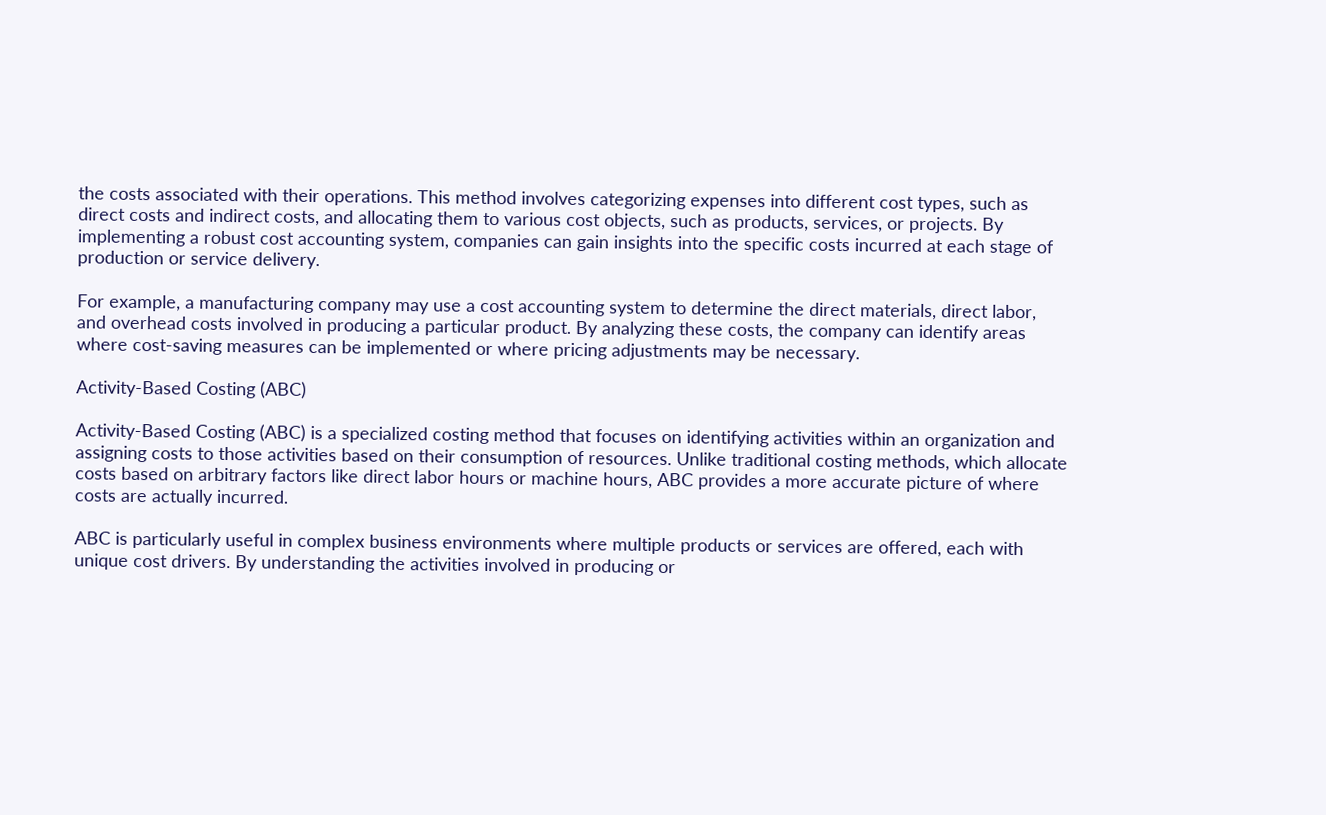the costs associated with their operations. This method involves categorizing expenses into different cost types, such as direct costs and indirect costs, and allocating them to various cost objects, such as products, services, or projects. By implementing a robust cost accounting system, companies can gain insights into the specific costs incurred at each stage of production or service delivery.

For example, a manufacturing company may use a cost accounting system to determine the direct materials, direct labor, and overhead costs involved in producing a particular product. By analyzing these costs, the company can identify areas where cost-saving measures can be implemented or where pricing adjustments may be necessary.

Activity-Based Costing (ABC)

Activity-Based Costing (ABC) is a specialized costing method that focuses on identifying activities within an organization and assigning costs to those activities based on their consumption of resources. Unlike traditional costing methods, which allocate costs based on arbitrary factors like direct labor hours or machine hours, ABC provides a more accurate picture of where costs are actually incurred.

ABC is particularly useful in complex business environments where multiple products or services are offered, each with unique cost drivers. By understanding the activities involved in producing or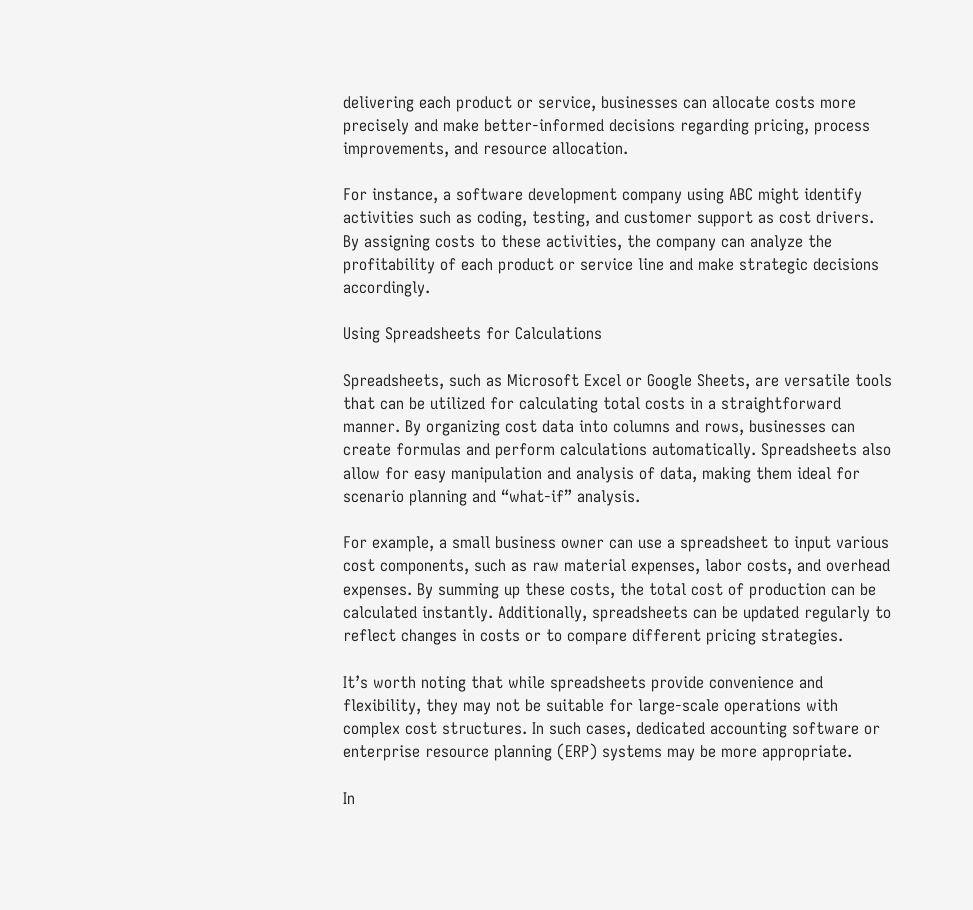delivering each product or service, businesses can allocate costs more precisely and make better-informed decisions regarding pricing, process improvements, and resource allocation.

For instance, a software development company using ABC might identify activities such as coding, testing, and customer support as cost drivers. By assigning costs to these activities, the company can analyze the profitability of each product or service line and make strategic decisions accordingly.

Using Spreadsheets for Calculations

Spreadsheets, such as Microsoft Excel or Google Sheets, are versatile tools that can be utilized for calculating total costs in a straightforward manner. By organizing cost data into columns and rows, businesses can create formulas and perform calculations automatically. Spreadsheets also allow for easy manipulation and analysis of data, making them ideal for scenario planning and “what-if” analysis.

For example, a small business owner can use a spreadsheet to input various cost components, such as raw material expenses, labor costs, and overhead expenses. By summing up these costs, the total cost of production can be calculated instantly. Additionally, spreadsheets can be updated regularly to reflect changes in costs or to compare different pricing strategies.

It’s worth noting that while spreadsheets provide convenience and flexibility, they may not be suitable for large-scale operations with complex cost structures. In such cases, dedicated accounting software or enterprise resource planning (ERP) systems may be more appropriate.

In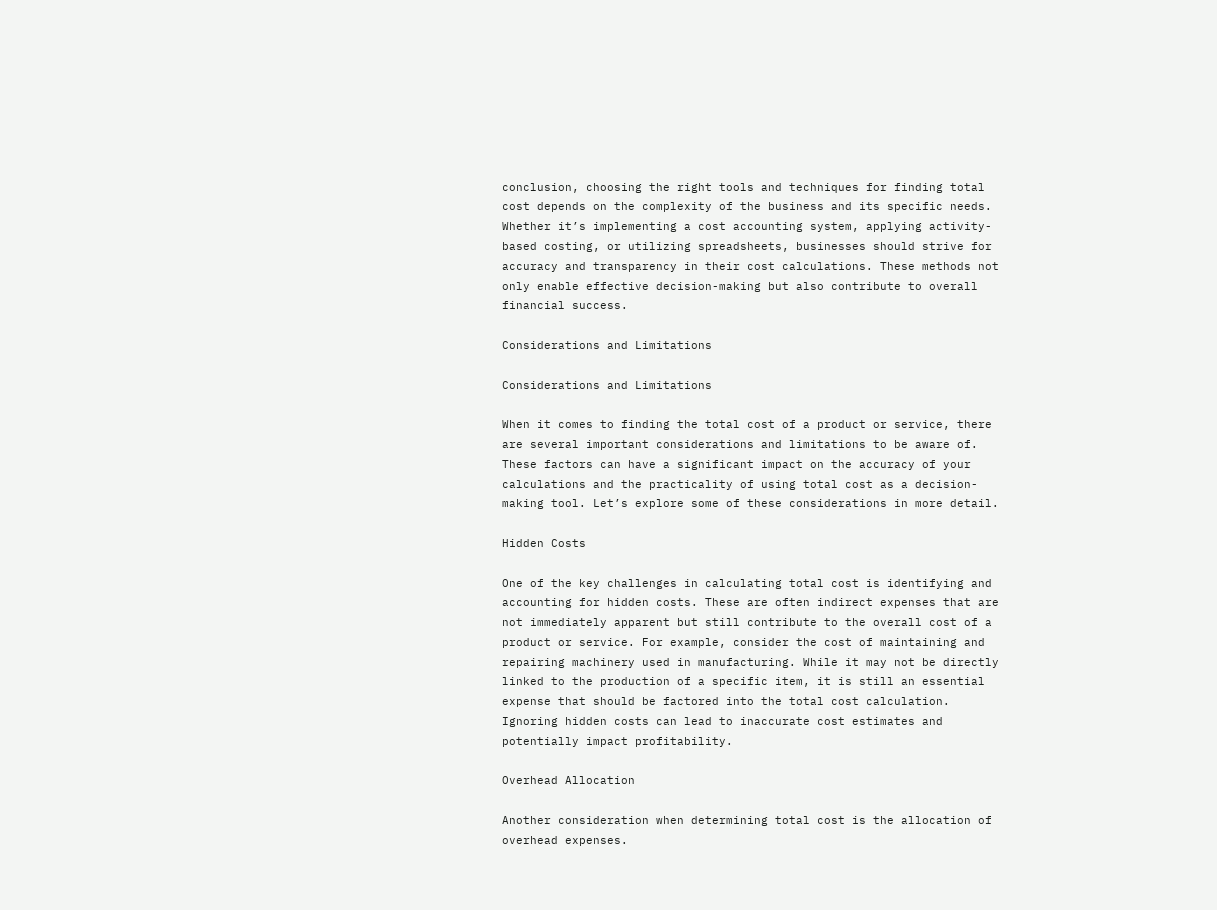conclusion, choosing the right tools and techniques for finding total cost depends on the complexity of the business and its specific needs. Whether it’s implementing a cost accounting system, applying activity-based costing, or utilizing spreadsheets, businesses should strive for accuracy and transparency in their cost calculations. These methods not only enable effective decision-making but also contribute to overall financial success.

Considerations and Limitations

Considerations and Limitations

When it comes to finding the total cost of a product or service, there are several important considerations and limitations to be aware of. These factors can have a significant impact on the accuracy of your calculations and the practicality of using total cost as a decision-making tool. Let’s explore some of these considerations in more detail.

Hidden Costs

One of the key challenges in calculating total cost is identifying and accounting for hidden costs. These are often indirect expenses that are not immediately apparent but still contribute to the overall cost of a product or service. For example, consider the cost of maintaining and repairing machinery used in manufacturing. While it may not be directly linked to the production of a specific item, it is still an essential expense that should be factored into the total cost calculation. Ignoring hidden costs can lead to inaccurate cost estimates and potentially impact profitability.

Overhead Allocation

Another consideration when determining total cost is the allocation of overhead expenses.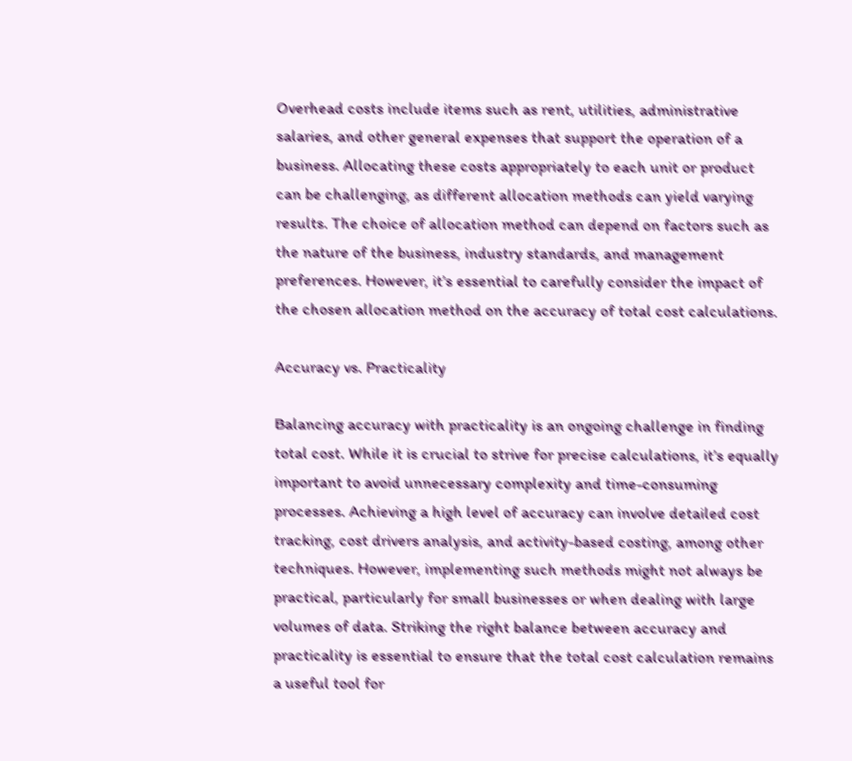Overhead costs include items such as rent, utilities, administrative salaries, and other general expenses that support the operation of a business. Allocating these costs appropriately to each unit or product can be challenging, as different allocation methods can yield varying results. The choice of allocation method can depend on factors such as the nature of the business, industry standards, and management preferences. However, it’s essential to carefully consider the impact of the chosen allocation method on the accuracy of total cost calculations.

Accuracy vs. Practicality

Balancing accuracy with practicality is an ongoing challenge in finding total cost. While it is crucial to strive for precise calculations, it’s equally important to avoid unnecessary complexity and time-consuming processes. Achieving a high level of accuracy can involve detailed cost tracking, cost drivers analysis, and activity-based costing, among other techniques. However, implementing such methods might not always be practical, particularly for small businesses or when dealing with large volumes of data. Striking the right balance between accuracy and practicality is essential to ensure that the total cost calculation remains a useful tool for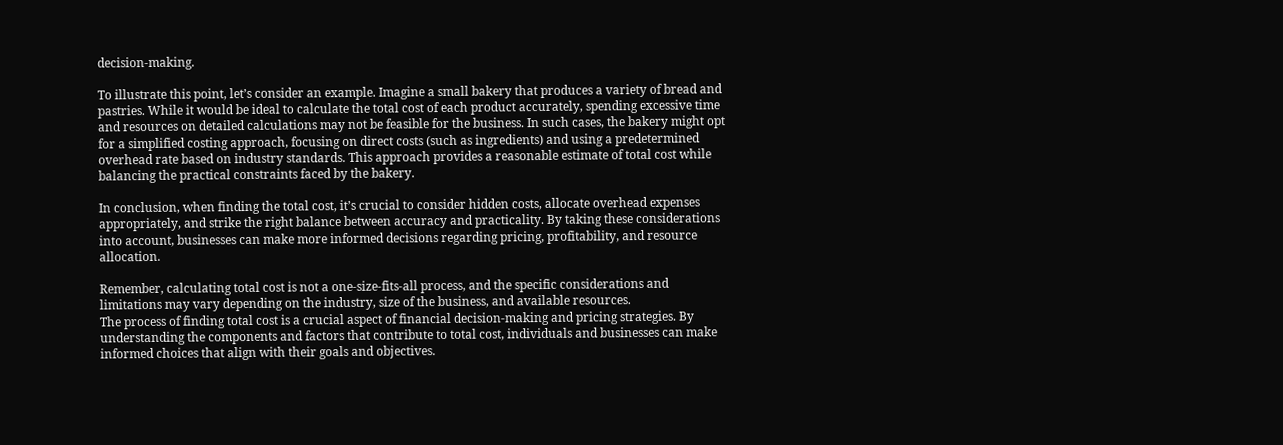decision-making.

To illustrate this point, let’s consider an example. Imagine a small bakery that produces a variety of bread and pastries. While it would be ideal to calculate the total cost of each product accurately, spending excessive time and resources on detailed calculations may not be feasible for the business. In such cases, the bakery might opt for a simplified costing approach, focusing on direct costs (such as ingredients) and using a predetermined overhead rate based on industry standards. This approach provides a reasonable estimate of total cost while balancing the practical constraints faced by the bakery.

In conclusion, when finding the total cost, it’s crucial to consider hidden costs, allocate overhead expenses appropriately, and strike the right balance between accuracy and practicality. By taking these considerations into account, businesses can make more informed decisions regarding pricing, profitability, and resource allocation.

Remember, calculating total cost is not a one-size-fits-all process, and the specific considerations and limitations may vary depending on the industry, size of the business, and available resources.
The process of finding total cost is a crucial aspect of financial decision-making and pricing strategies. By understanding the components and factors that contribute to total cost, individuals and businesses can make informed choices that align with their goals and objectives.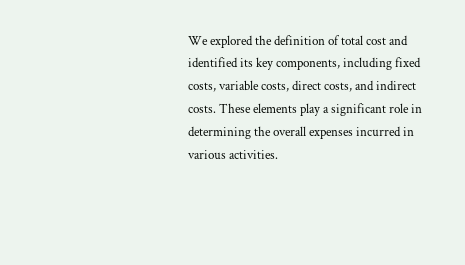We explored the definition of total cost and identified its key components, including fixed costs, variable costs, direct costs, and indirect costs. These elements play a significant role in determining the overall expenses incurred in various activities.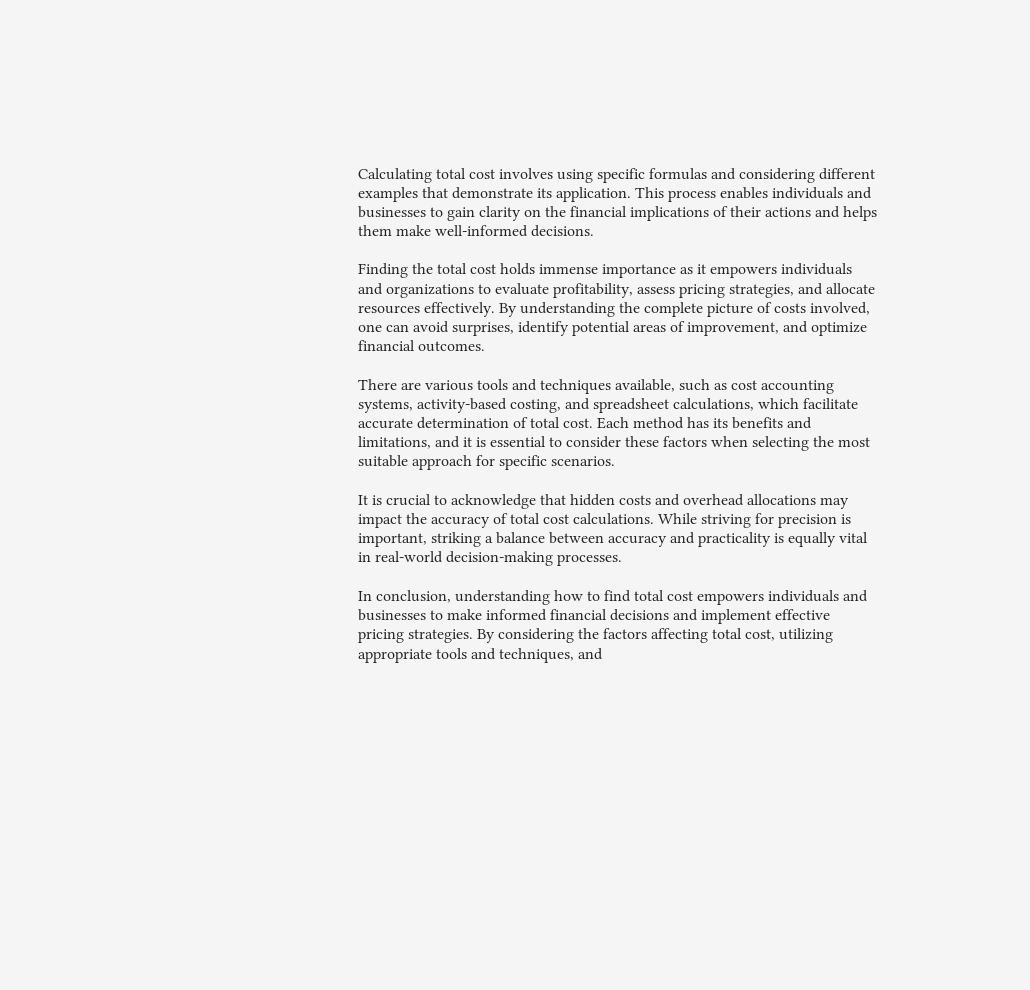Calculating total cost involves using specific formulas and considering different examples that demonstrate its application. This process enables individuals and businesses to gain clarity on the financial implications of their actions and helps them make well-informed decisions.

Finding the total cost holds immense importance as it empowers individuals and organizations to evaluate profitability, assess pricing strategies, and allocate resources effectively. By understanding the complete picture of costs involved, one can avoid surprises, identify potential areas of improvement, and optimize financial outcomes.

There are various tools and techniques available, such as cost accounting systems, activity-based costing, and spreadsheet calculations, which facilitate accurate determination of total cost. Each method has its benefits and limitations, and it is essential to consider these factors when selecting the most suitable approach for specific scenarios.

It is crucial to acknowledge that hidden costs and overhead allocations may impact the accuracy of total cost calculations. While striving for precision is important, striking a balance between accuracy and practicality is equally vital in real-world decision-making processes.

In conclusion, understanding how to find total cost empowers individuals and businesses to make informed financial decisions and implement effective pricing strategies. By considering the factors affecting total cost, utilizing appropriate tools and techniques, and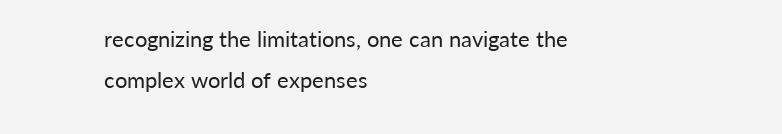recognizing the limitations, one can navigate the complex world of expenses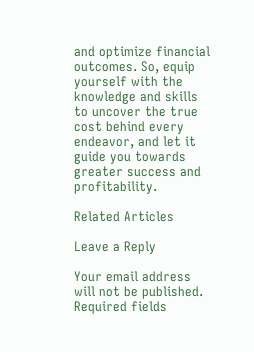and optimize financial outcomes. So, equip yourself with the knowledge and skills to uncover the true cost behind every endeavor, and let it guide you towards greater success and profitability.

Related Articles

Leave a Reply

Your email address will not be published. Required fields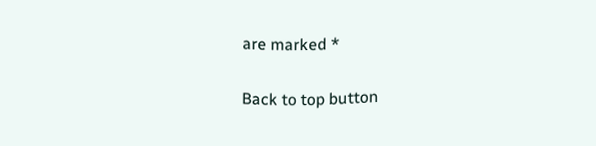are marked *

Back to top button